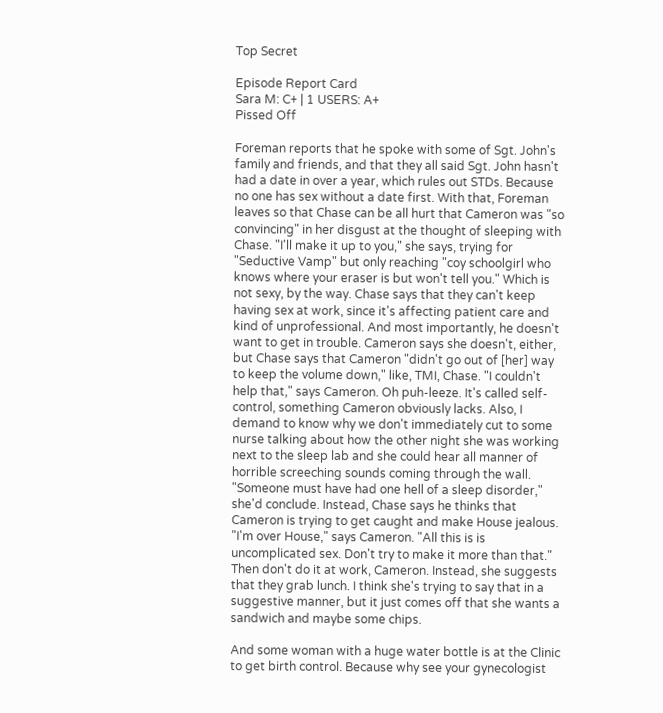Top Secret

Episode Report Card
Sara M: C+ | 1 USERS: A+
Pissed Off

Foreman reports that he spoke with some of Sgt. John's family and friends, and that they all said Sgt. John hasn't had a date in over a year, which rules out STDs. Because no one has sex without a date first. With that, Foreman leaves so that Chase can be all hurt that Cameron was "so convincing" in her disgust at the thought of sleeping with Chase. "I'll make it up to you," she says, trying for "Seductive Vamp" but only reaching "coy schoolgirl who knows where your eraser is but won't tell you." Which is not sexy, by the way. Chase says that they can't keep having sex at work, since it's affecting patient care and kind of unprofessional. And most importantly, he doesn't want to get in trouble. Cameron says she doesn't, either, but Chase says that Cameron "didn't go out of [her] way to keep the volume down," like, TMI, Chase. "I couldn't help that," says Cameron. Oh puh-leeze. It's called self-control, something Cameron obviously lacks. Also, I demand to know why we don't immediately cut to some nurse talking about how the other night she was working next to the sleep lab and she could hear all manner of horrible screeching sounds coming through the wall. "Someone must have had one hell of a sleep disorder," she'd conclude. Instead, Chase says he thinks that Cameron is trying to get caught and make House jealous. "I'm over House," says Cameron. "All this is is uncomplicated sex. Don't try to make it more than that." Then don't do it at work, Cameron. Instead, she suggests that they grab lunch. I think she's trying to say that in a suggestive manner, but it just comes off that she wants a sandwich and maybe some chips.

And some woman with a huge water bottle is at the Clinic to get birth control. Because why see your gynecologist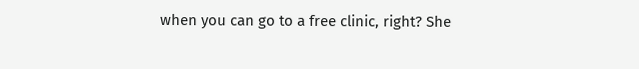when you can go to a free clinic, right? She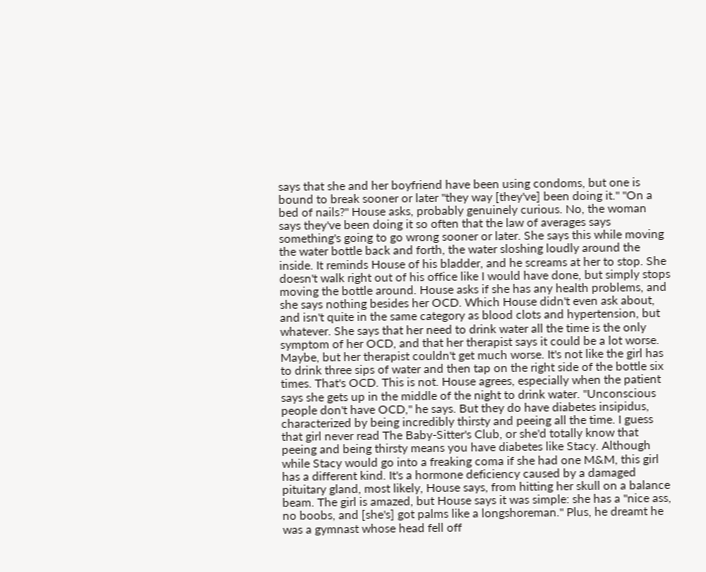says that she and her boyfriend have been using condoms, but one is bound to break sooner or later "they way [they've] been doing it." "On a bed of nails?" House asks, probably genuinely curious. No, the woman says they've been doing it so often that the law of averages says something's going to go wrong sooner or later. She says this while moving the water bottle back and forth, the water sloshing loudly around the inside. It reminds House of his bladder, and he screams at her to stop. She doesn't walk right out of his office like I would have done, but simply stops moving the bottle around. House asks if she has any health problems, and she says nothing besides her OCD. Which House didn't even ask about, and isn't quite in the same category as blood clots and hypertension, but whatever. She says that her need to drink water all the time is the only symptom of her OCD, and that her therapist says it could be a lot worse. Maybe, but her therapist couldn't get much worse. It's not like the girl has to drink three sips of water and then tap on the right side of the bottle six times. That's OCD. This is not. House agrees, especially when the patient says she gets up in the middle of the night to drink water. "Unconscious people don't have OCD," he says. But they do have diabetes insipidus, characterized by being incredibly thirsty and peeing all the time. I guess that girl never read The Baby-Sitter's Club, or she'd totally know that peeing and being thirsty means you have diabetes like Stacy. Although while Stacy would go into a freaking coma if she had one M&M, this girl has a different kind. It's a hormone deficiency caused by a damaged pituitary gland, most likely, House says, from hitting her skull on a balance beam. The girl is amazed, but House says it was simple: she has a "nice ass, no boobs, and [she's] got palms like a longshoreman." Plus, he dreamt he was a gymnast whose head fell off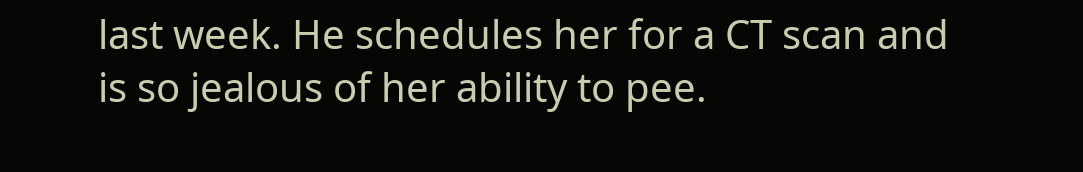last week. He schedules her for a CT scan and is so jealous of her ability to pee.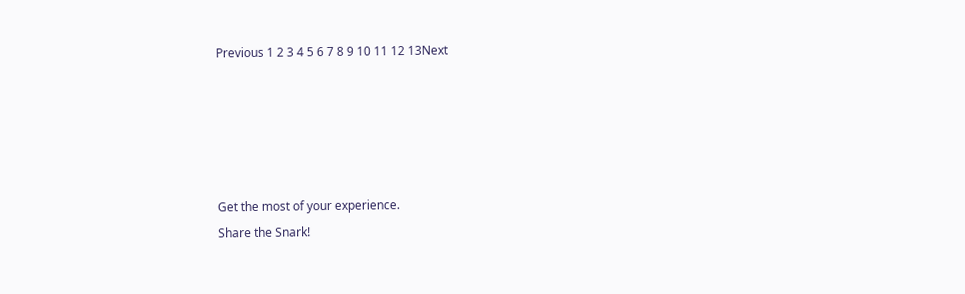Previous 1 2 3 4 5 6 7 8 9 10 11 12 13Next





Get the most of your experience.
Share the Snark!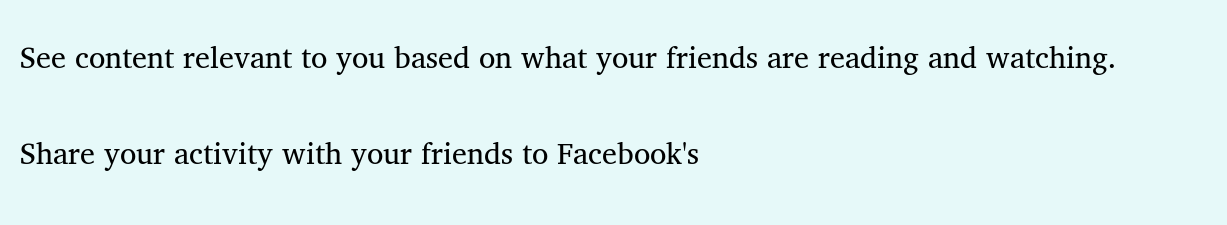See content relevant to you based on what your friends are reading and watching.

Share your activity with your friends to Facebook's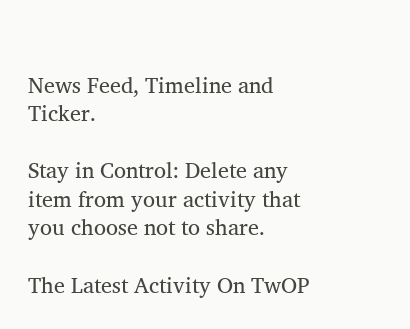News Feed, Timeline and Ticker.

Stay in Control: Delete any item from your activity that you choose not to share.

The Latest Activity On TwOP